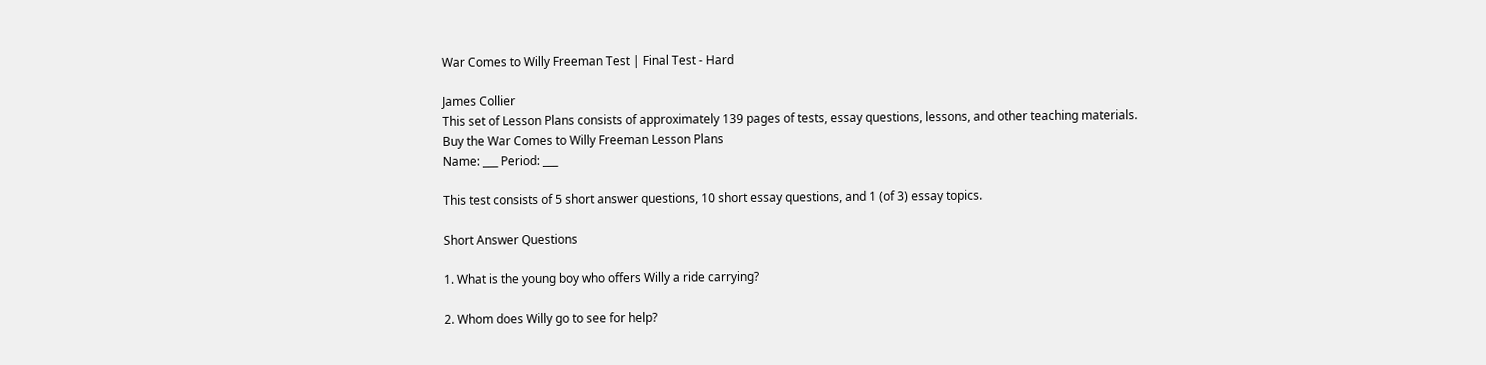War Comes to Willy Freeman Test | Final Test - Hard

James Collier
This set of Lesson Plans consists of approximately 139 pages of tests, essay questions, lessons, and other teaching materials.
Buy the War Comes to Willy Freeman Lesson Plans
Name: ___ Period: ___

This test consists of 5 short answer questions, 10 short essay questions, and 1 (of 3) essay topics.

Short Answer Questions

1. What is the young boy who offers Willy a ride carrying?

2. Whom does Willy go to see for help?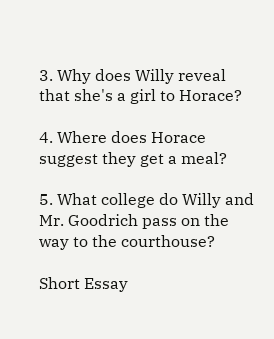3. Why does Willy reveal that she's a girl to Horace?

4. Where does Horace suggest they get a meal?

5. What college do Willy and Mr. Goodrich pass on the way to the courthouse?

Short Essay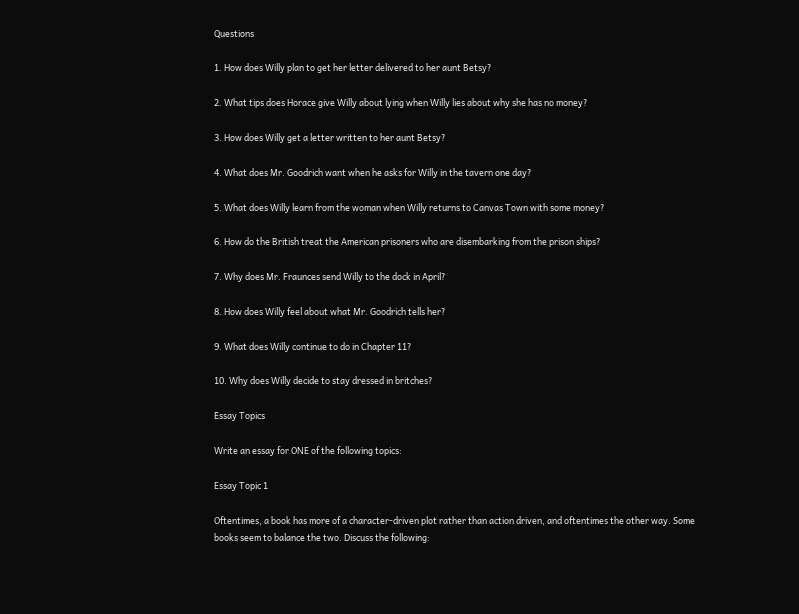Questions

1. How does Willy plan to get her letter delivered to her aunt Betsy?

2. What tips does Horace give Willy about lying when Willy lies about why she has no money?

3. How does Willy get a letter written to her aunt Betsy?

4. What does Mr. Goodrich want when he asks for Willy in the tavern one day?

5. What does Willy learn from the woman when Willy returns to Canvas Town with some money?

6. How do the British treat the American prisoners who are disembarking from the prison ships?

7. Why does Mr. Fraunces send Willy to the dock in April?

8. How does Willy feel about what Mr. Goodrich tells her?

9. What does Willy continue to do in Chapter 11?

10. Why does Willy decide to stay dressed in britches?

Essay Topics

Write an essay for ONE of the following topics:

Essay Topic 1

Oftentimes, a book has more of a character-driven plot rather than action driven, and oftentimes the other way. Some books seem to balance the two. Discuss the following: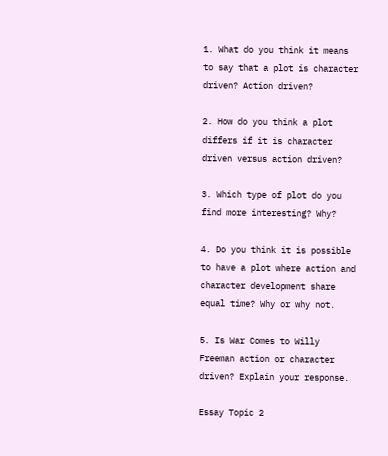1. What do you think it means to say that a plot is character driven? Action driven?

2. How do you think a plot differs if it is character driven versus action driven?

3. Which type of plot do you find more interesting? Why?

4. Do you think it is possible to have a plot where action and character development share equal time? Why or why not.

5. Is War Comes to Willy Freeman action or character driven? Explain your response.

Essay Topic 2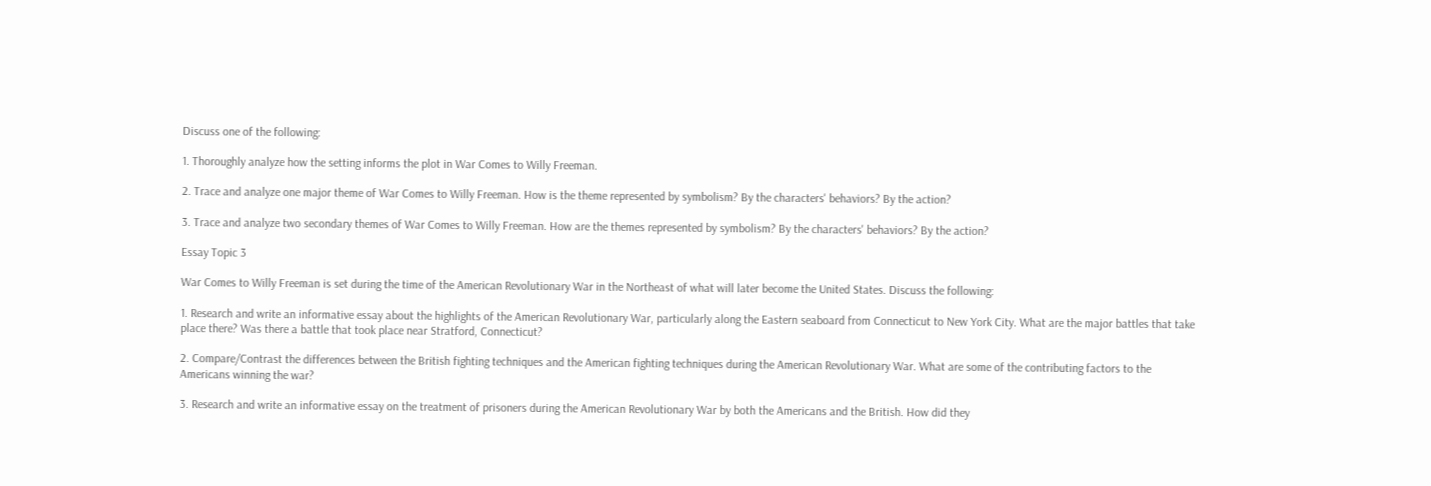Discuss one of the following:

1. Thoroughly analyze how the setting informs the plot in War Comes to Willy Freeman.

2. Trace and analyze one major theme of War Comes to Willy Freeman. How is the theme represented by symbolism? By the characters' behaviors? By the action?

3. Trace and analyze two secondary themes of War Comes to Willy Freeman. How are the themes represented by symbolism? By the characters' behaviors? By the action?

Essay Topic 3

War Comes to Willy Freeman is set during the time of the American Revolutionary War in the Northeast of what will later become the United States. Discuss the following:

1. Research and write an informative essay about the highlights of the American Revolutionary War, particularly along the Eastern seaboard from Connecticut to New York City. What are the major battles that take place there? Was there a battle that took place near Stratford, Connecticut?

2. Compare/Contrast the differences between the British fighting techniques and the American fighting techniques during the American Revolutionary War. What are some of the contributing factors to the Americans winning the war?

3. Research and write an informative essay on the treatment of prisoners during the American Revolutionary War by both the Americans and the British. How did they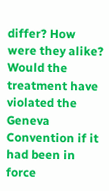differ? How were they alike? Would the treatment have violated the Geneva Convention if it had been in force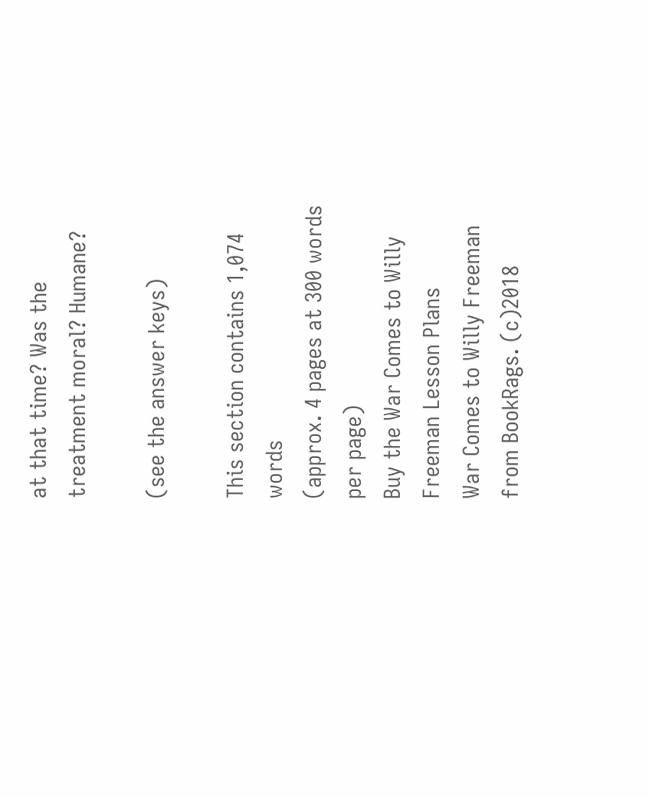at that time? Was the treatment moral? Humane?

(see the answer keys)

This section contains 1,074 words
(approx. 4 pages at 300 words per page)
Buy the War Comes to Willy Freeman Lesson Plans
War Comes to Willy Freeman from BookRags. (c)2018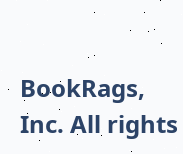BookRags, Inc. All rights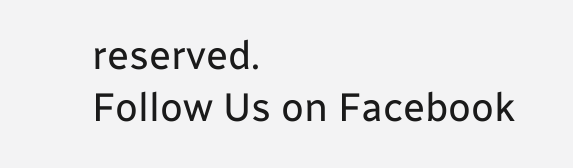reserved.
Follow Us on Facebook